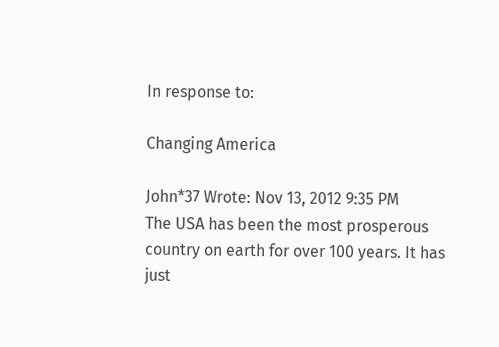In response to:

Changing America

John*37 Wrote: Nov 13, 2012 9:35 PM
The USA has been the most prosperous country on earth for over 100 years. It has just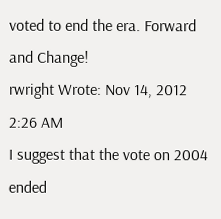voted to end the era. Forward and Change!
rwright Wrote: Nov 14, 2012 2:26 AM
I suggest that the vote on 2004 ended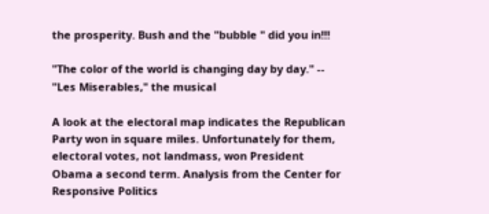the prosperity. Bush and the "bubble " did you in!!!

"The color of the world is changing day by day." -- "Les Miserables," the musical

A look at the electoral map indicates the Republican Party won in square miles. Unfortunately for them, electoral votes, not landmass, won President Obama a second term. Analysis from the Center for Responsive Politics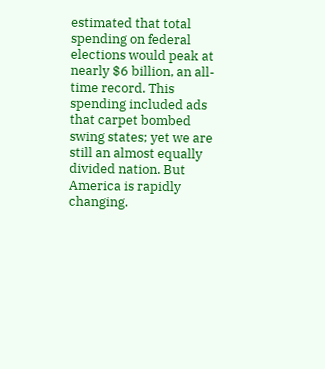estimated that total spending on federal elections would peak at nearly $6 billion, an all-time record. This spending included ads that carpet bombed swing states; yet we are still an almost equally divided nation. But America is rapidly changing.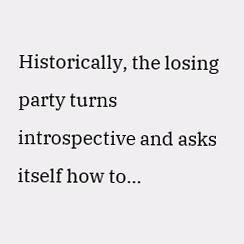Historically, the losing party turns introspective and asks itself how to...